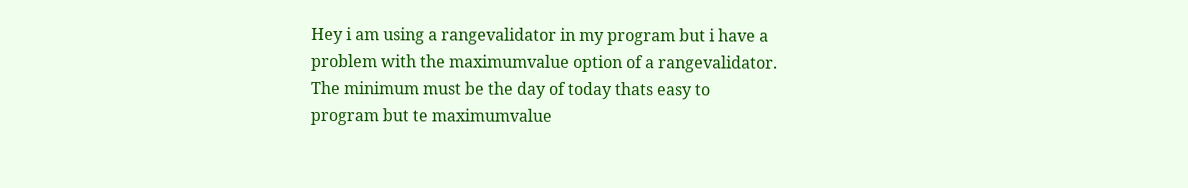Hey i am using a rangevalidator in my program but i have a problem with the maximumvalue option of a rangevalidator. The minimum must be the day of today thats easy to
program but te maximumvalue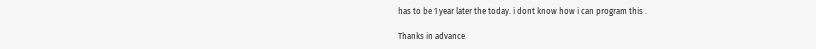has to be 1 year later the today. i dont know how i can program this .

Thanks in advance